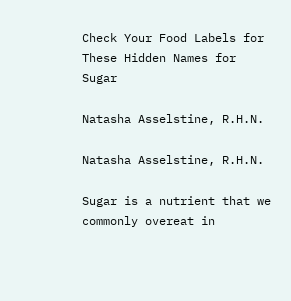Check Your Food Labels for These Hidden Names for Sugar

Natasha Asselstine, R.H.N.

Natasha Asselstine, R.H.N.

Sugar is a nutrient that we commonly overeat in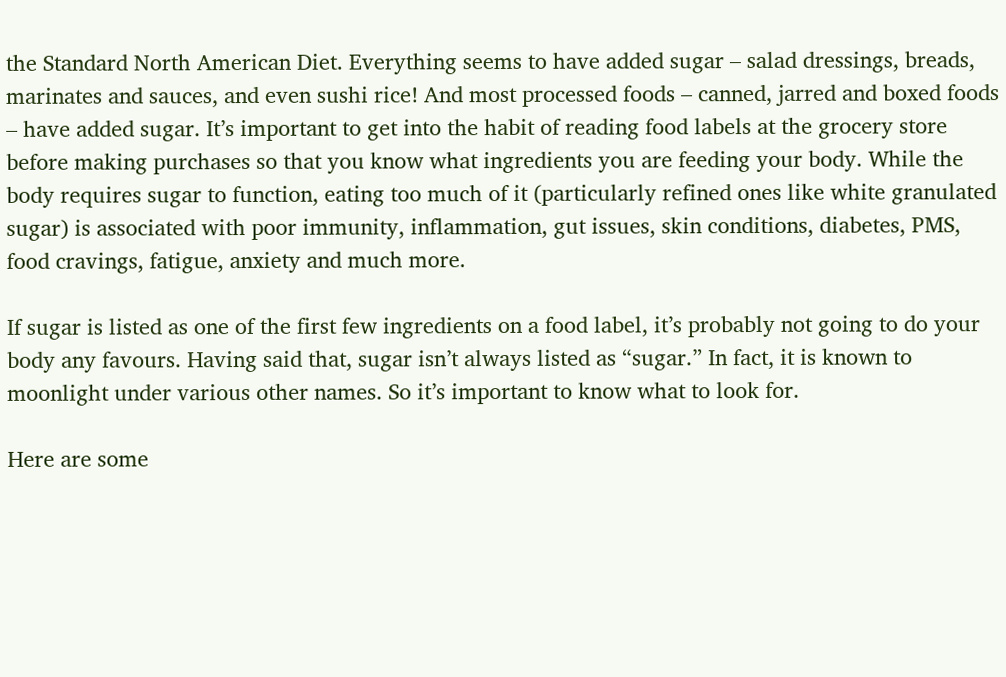the Standard North American Diet. Everything seems to have added sugar – salad dressings, breads, marinates and sauces, and even sushi rice! And most processed foods – canned, jarred and boxed foods – have added sugar. It’s important to get into the habit of reading food labels at the grocery store before making purchases so that you know what ingredients you are feeding your body. While the body requires sugar to function, eating too much of it (particularly refined ones like white granulated sugar) is associated with poor immunity, inflammation, gut issues, skin conditions, diabetes, PMS, food cravings, fatigue, anxiety and much more.

If sugar is listed as one of the first few ingredients on a food label, it’s probably not going to do your body any favours. Having said that, sugar isn’t always listed as “sugar.” In fact, it is known to moonlight under various other names. So it’s important to know what to look for.

Here are some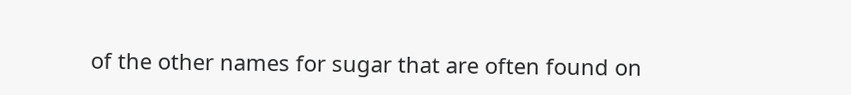of the other names for sugar that are often found on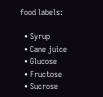food labels:

  • Syrup
  • Cane juice
  • Glucose
  • Fructose
  • Sucrose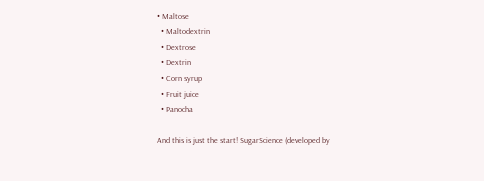• Maltose
  • Maltodextrin
  • Dextrose
  • Dextrin
  • Corn syrup
  • Fruit juice
  • Panocha

And this is just the start! SugarScience (developed by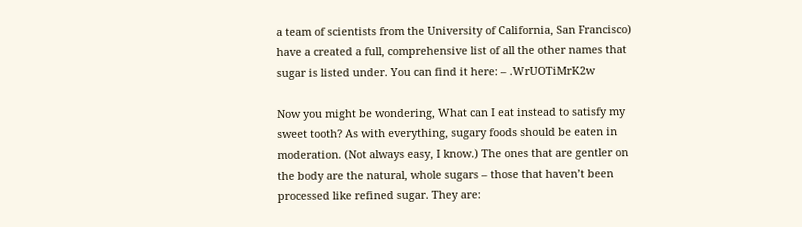a team of scientists from the University of California, San Francisco) have a created a full, comprehensive list of all the other names that sugar is listed under. You can find it here: – .WrUOTiMrK2w

Now you might be wondering, What can I eat instead to satisfy my sweet tooth? As with everything, sugary foods should be eaten in moderation. (Not always easy, I know.) The ones that are gentler on the body are the natural, whole sugars – those that haven’t been processed like refined sugar. They are: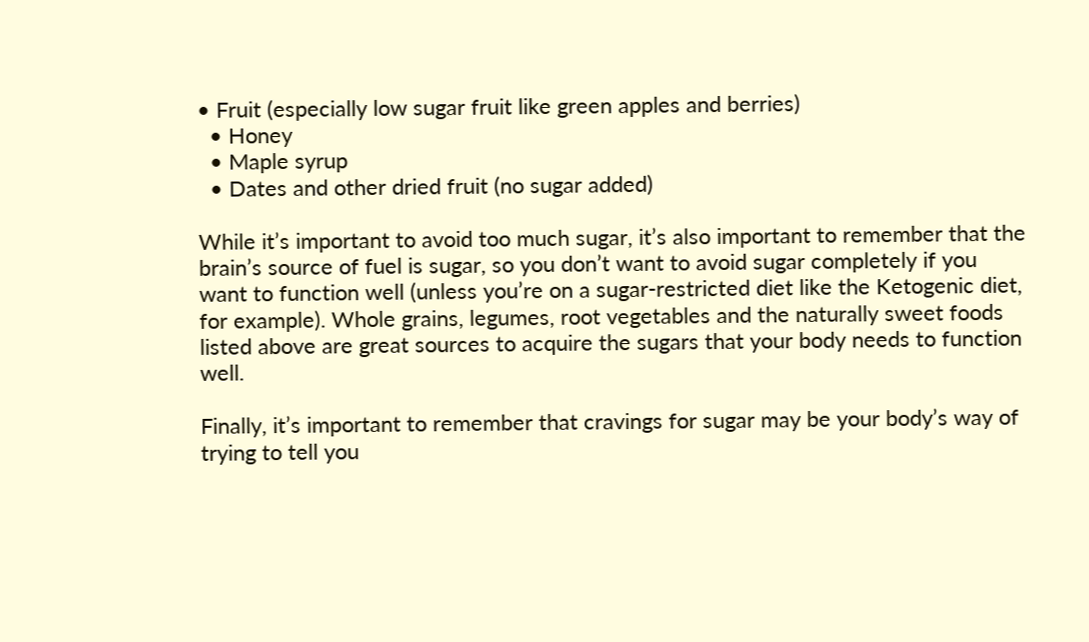• Fruit (especially low sugar fruit like green apples and berries)
  • Honey
  • Maple syrup
  • Dates and other dried fruit (no sugar added)

While it’s important to avoid too much sugar, it’s also important to remember that the brain’s source of fuel is sugar, so you don’t want to avoid sugar completely if you want to function well (unless you’re on a sugar-restricted diet like the Ketogenic diet, for example). Whole grains, legumes, root vegetables and the naturally sweet foods listed above are great sources to acquire the sugars that your body needs to function well.

Finally, it’s important to remember that cravings for sugar may be your body’s way of trying to tell you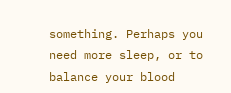something. Perhaps you need more sleep, or to balance your blood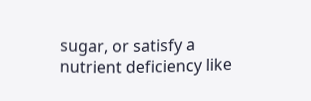sugar, or satisfy a nutrient deficiency like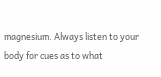magnesium. Always listen to your body for cues as to what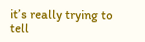it’s really trying to tell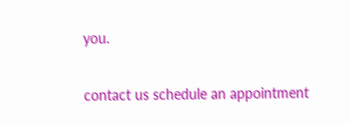you.

contact us schedule an appointment